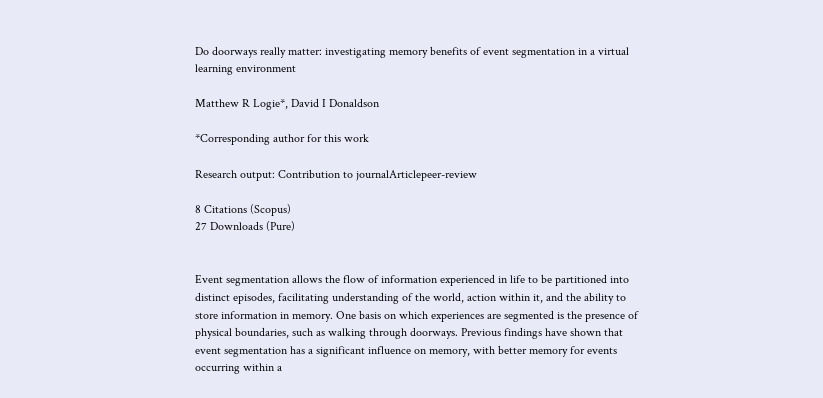Do doorways really matter: investigating memory benefits of event segmentation in a virtual learning environment

Matthew R Logie*, David I Donaldson

*Corresponding author for this work

Research output: Contribution to journalArticlepeer-review

8 Citations (Scopus)
27 Downloads (Pure)


Event segmentation allows the flow of information experienced in life to be partitioned into distinct episodes, facilitating understanding of the world, action within it, and the ability to store information in memory. One basis on which experiences are segmented is the presence of physical boundaries, such as walking through doorways. Previous findings have shown that event segmentation has a significant influence on memory, with better memory for events occurring within a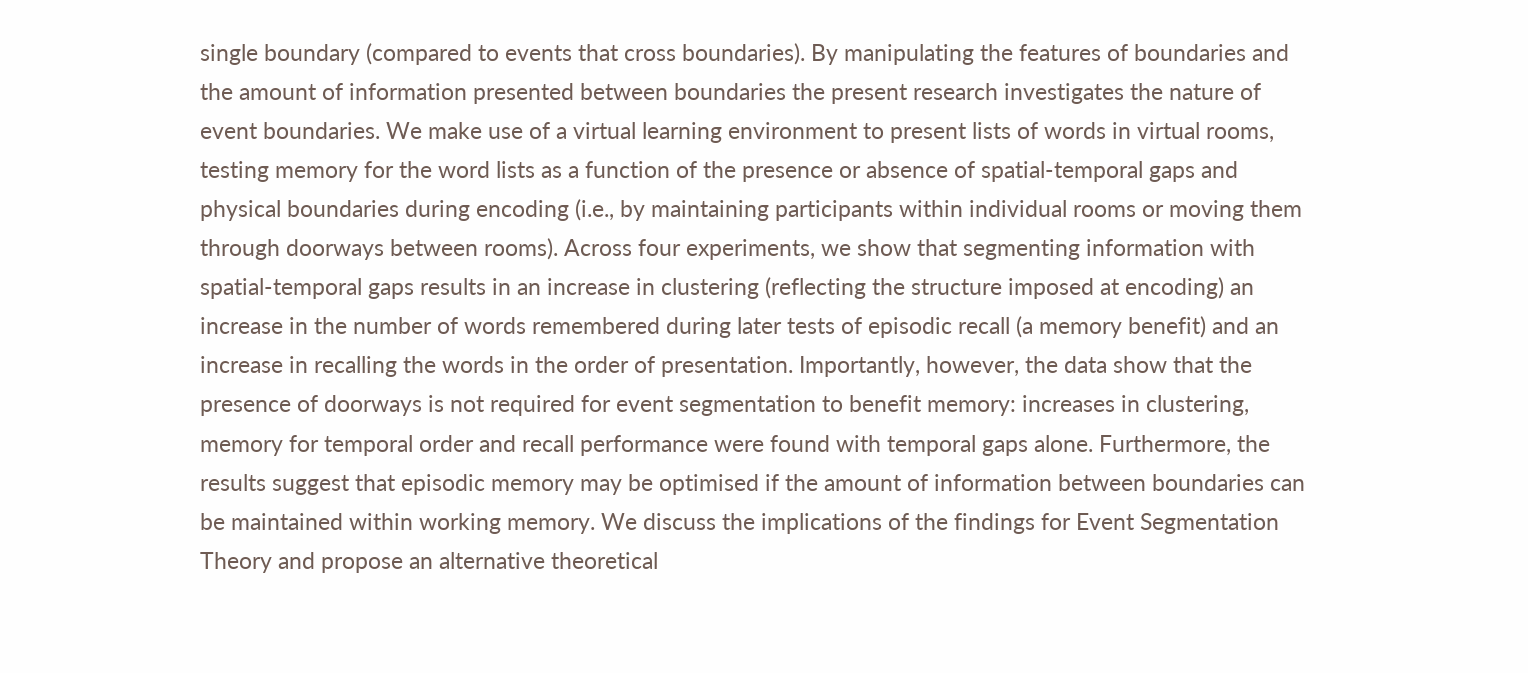single boundary (compared to events that cross boundaries). By manipulating the features of boundaries and the amount of information presented between boundaries the present research investigates the nature of event boundaries. We make use of a virtual learning environment to present lists of words in virtual rooms, testing memory for the word lists as a function of the presence or absence of spatial-temporal gaps and physical boundaries during encoding (i.e., by maintaining participants within individual rooms or moving them through doorways between rooms). Across four experiments, we show that segmenting information with spatial-temporal gaps results in an increase in clustering (reflecting the structure imposed at encoding) an increase in the number of words remembered during later tests of episodic recall (a memory benefit) and an increase in recalling the words in the order of presentation. Importantly, however, the data show that the presence of doorways is not required for event segmentation to benefit memory: increases in clustering, memory for temporal order and recall performance were found with temporal gaps alone. Furthermore, the results suggest that episodic memory may be optimised if the amount of information between boundaries can be maintained within working memory. We discuss the implications of the findings for Event Segmentation Theory and propose an alternative theoretical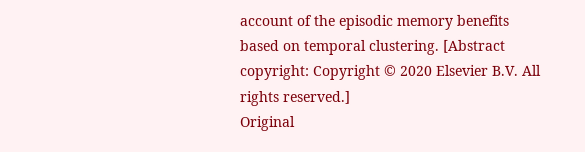account of the episodic memory benefits based on temporal clustering. [Abstract copyright: Copyright © 2020 Elsevier B.V. All rights reserved.]
Original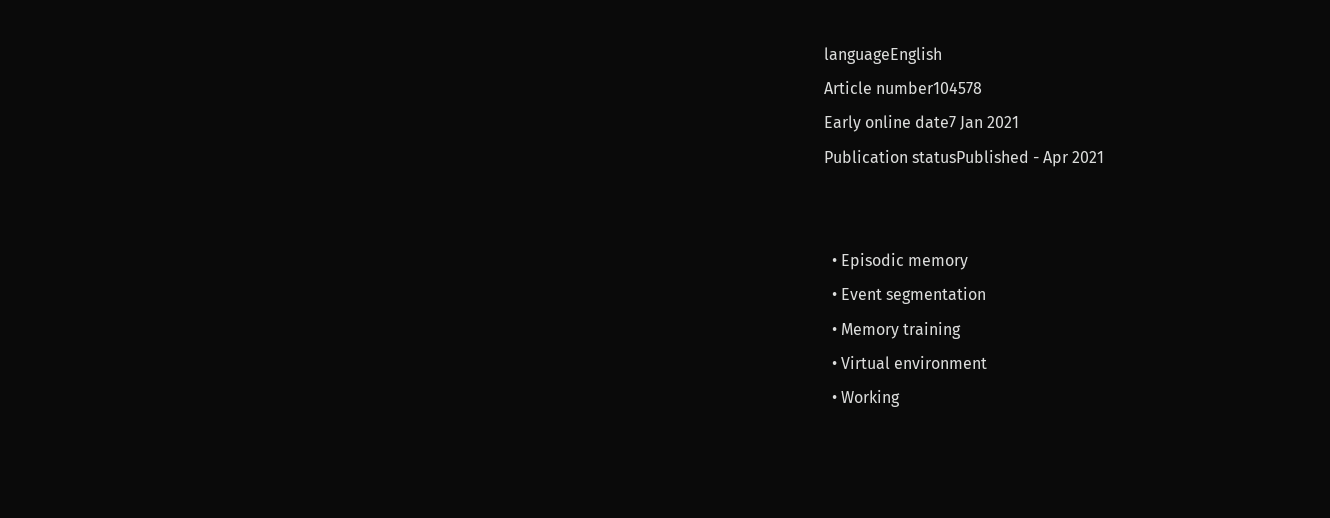languageEnglish
Article number104578
Early online date7 Jan 2021
Publication statusPublished - Apr 2021


  • Episodic memory
  • Event segmentation
  • Memory training
  • Virtual environment
  • Working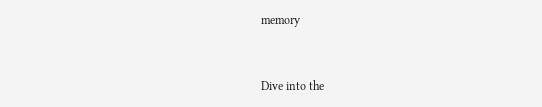memory


Dive into the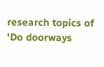research topics of 'Do doorways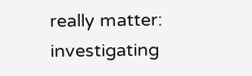really matter: investigating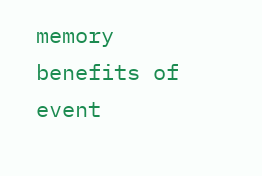memory benefits of event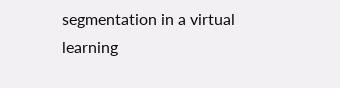segmentation in a virtual learning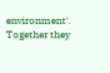environment'. Together they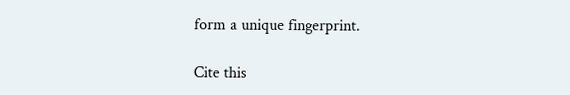form a unique fingerprint.

Cite this